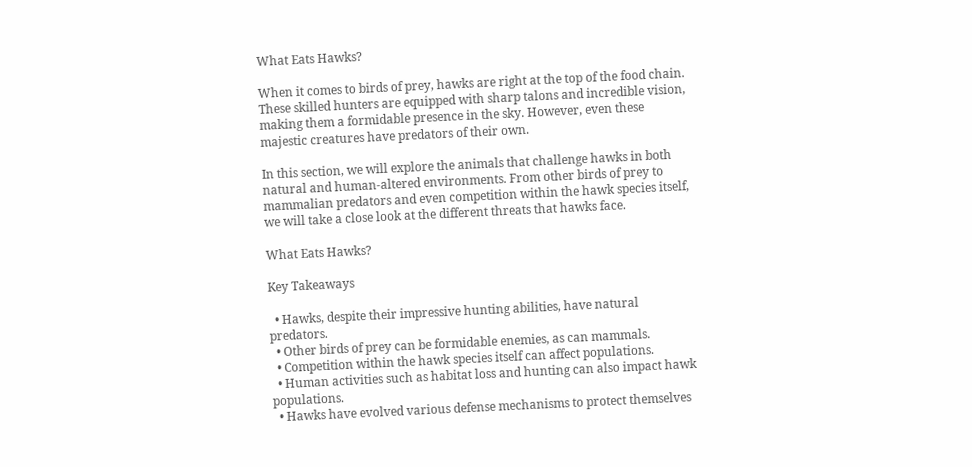What Eats Hawks?

When it comes to birds of prey, hawks are right at the top of the food chain. These skilled hunters are equipped with sharp talons and incredible vision, making them a formidable presence in the sky. However, even these majestic creatures have predators of their own.

In this section, we will explore the animals that challenge hawks in both natural and human-altered environments. From other birds of prey to mammalian predators and even competition within the hawk species itself, we will take a close look at the different threats that hawks face.

What Eats Hawks?

Key Takeaways

  • Hawks, despite their impressive hunting abilities, have natural predators.
  • Other birds of prey can be formidable enemies, as can mammals.
  • Competition within the hawk species itself can affect populations.
  • Human activities such as habitat loss and hunting can also impact hawk populations.
  • Hawks have evolved various defense mechanisms to protect themselves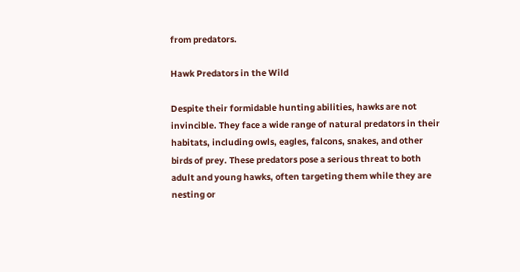from predators.

Hawk Predators in the Wild

Despite their formidable hunting abilities, hawks are not invincible. They face a wide range of natural predators in their habitats, including owls, eagles, falcons, snakes, and other birds of prey. These predators pose a serious threat to both adult and young hawks, often targeting them while they are nesting or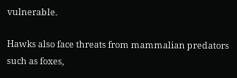vulnerable.

Hawks also face threats from mammalian predators such as foxes,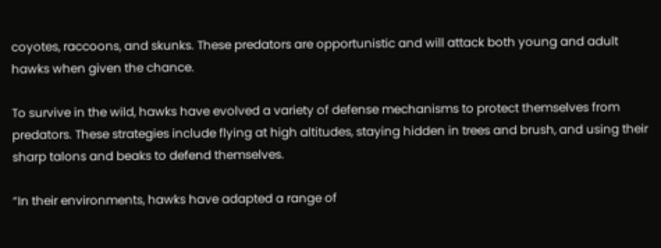coyotes, raccoons, and skunks. These predators are opportunistic and will attack both young and adult hawks when given the chance.

To survive in the wild, hawks have evolved a variety of defense mechanisms to protect themselves from predators. These strategies include flying at high altitudes, staying hidden in trees and brush, and using their sharp talons and beaks to defend themselves.

“In their environments, hawks have adapted a range of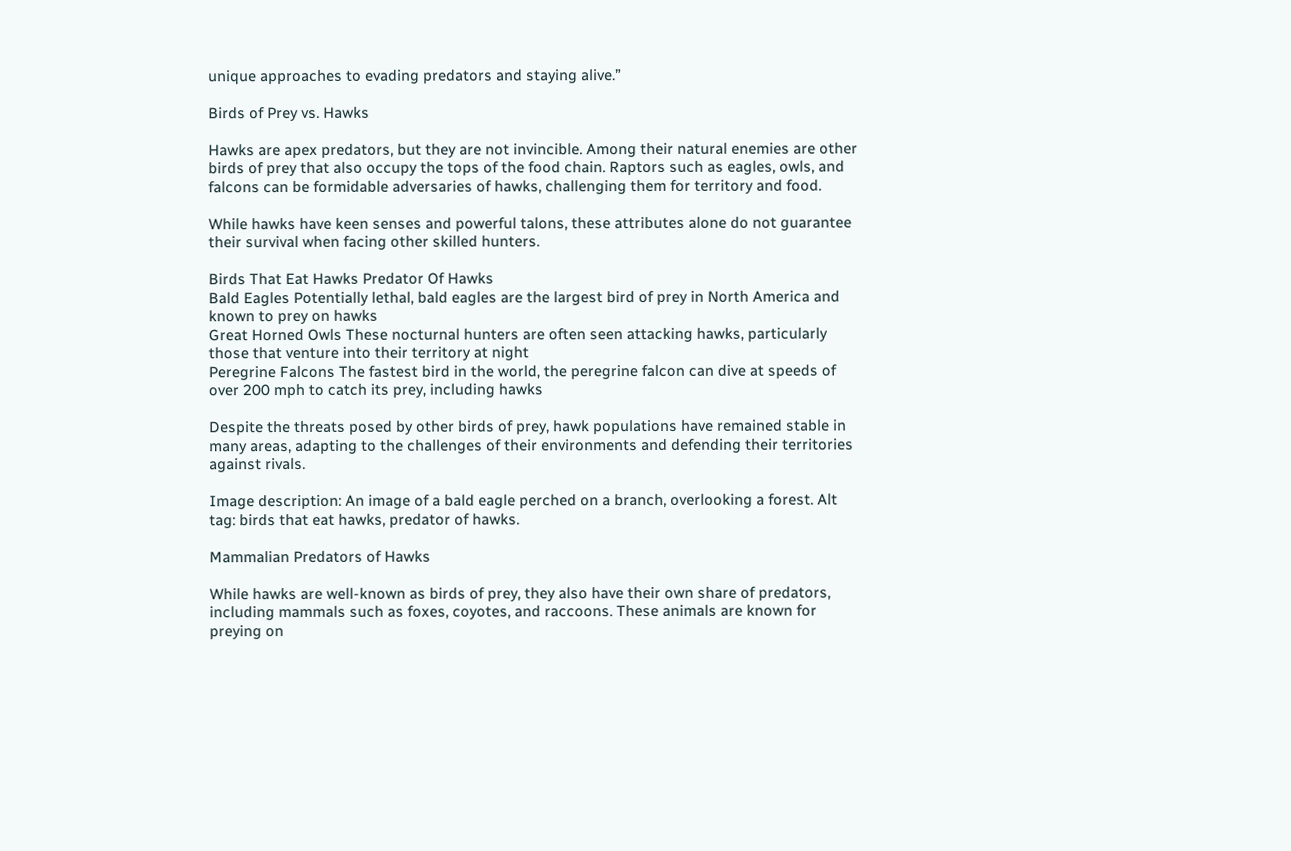unique approaches to evading predators and staying alive.”

Birds of Prey vs. Hawks

Hawks are apex predators, but they are not invincible. Among their natural enemies are other birds of prey that also occupy the tops of the food chain. Raptors such as eagles, owls, and falcons can be formidable adversaries of hawks, challenging them for territory and food.

While hawks have keen senses and powerful talons, these attributes alone do not guarantee their survival when facing other skilled hunters.

Birds That Eat Hawks Predator Of Hawks
Bald Eagles Potentially lethal, bald eagles are the largest bird of prey in North America and known to prey on hawks
Great Horned Owls These nocturnal hunters are often seen attacking hawks, particularly those that venture into their territory at night
Peregrine Falcons The fastest bird in the world, the peregrine falcon can dive at speeds of over 200 mph to catch its prey, including hawks

Despite the threats posed by other birds of prey, hawk populations have remained stable in many areas, adapting to the challenges of their environments and defending their territories against rivals.

Image description: An image of a bald eagle perched on a branch, overlooking a forest. Alt tag: birds that eat hawks, predator of hawks.

Mammalian Predators of Hawks

While hawks are well-known as birds of prey, they also have their own share of predators, including mammals such as foxes, coyotes, and raccoons. These animals are known for preying on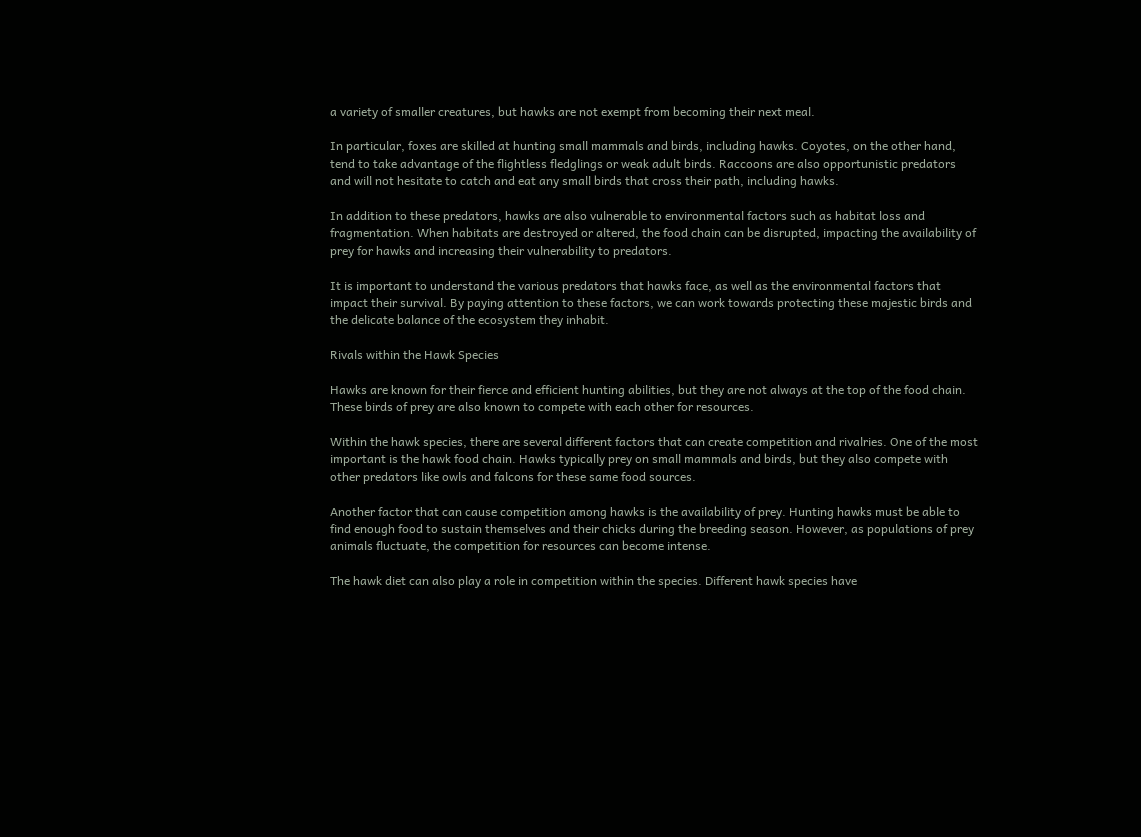a variety of smaller creatures, but hawks are not exempt from becoming their next meal.

In particular, foxes are skilled at hunting small mammals and birds, including hawks. Coyotes, on the other hand, tend to take advantage of the flightless fledglings or weak adult birds. Raccoons are also opportunistic predators and will not hesitate to catch and eat any small birds that cross their path, including hawks.

In addition to these predators, hawks are also vulnerable to environmental factors such as habitat loss and fragmentation. When habitats are destroyed or altered, the food chain can be disrupted, impacting the availability of prey for hawks and increasing their vulnerability to predators.

It is important to understand the various predators that hawks face, as well as the environmental factors that impact their survival. By paying attention to these factors, we can work towards protecting these majestic birds and the delicate balance of the ecosystem they inhabit.

Rivals within the Hawk Species

Hawks are known for their fierce and efficient hunting abilities, but they are not always at the top of the food chain. These birds of prey are also known to compete with each other for resources.

Within the hawk species, there are several different factors that can create competition and rivalries. One of the most important is the hawk food chain. Hawks typically prey on small mammals and birds, but they also compete with other predators like owls and falcons for these same food sources.

Another factor that can cause competition among hawks is the availability of prey. Hunting hawks must be able to find enough food to sustain themselves and their chicks during the breeding season. However, as populations of prey animals fluctuate, the competition for resources can become intense.

The hawk diet can also play a role in competition within the species. Different hawk species have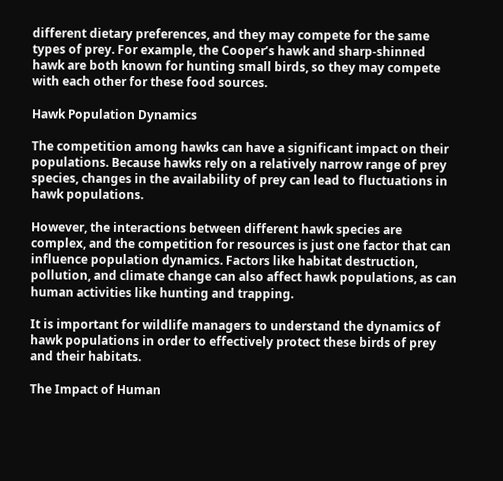different dietary preferences, and they may compete for the same types of prey. For example, the Cooper’s hawk and sharp-shinned hawk are both known for hunting small birds, so they may compete with each other for these food sources.

Hawk Population Dynamics

The competition among hawks can have a significant impact on their populations. Because hawks rely on a relatively narrow range of prey species, changes in the availability of prey can lead to fluctuations in hawk populations.

However, the interactions between different hawk species are complex, and the competition for resources is just one factor that can influence population dynamics. Factors like habitat destruction, pollution, and climate change can also affect hawk populations, as can human activities like hunting and trapping.

It is important for wildlife managers to understand the dynamics of hawk populations in order to effectively protect these birds of prey and their habitats.

The Impact of Human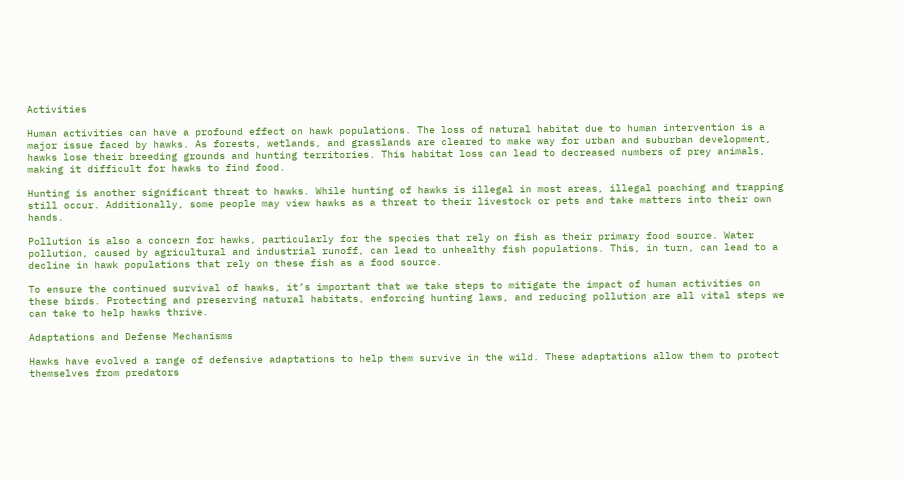Activities

Human activities can have a profound effect on hawk populations. The loss of natural habitat due to human intervention is a major issue faced by hawks. As forests, wetlands, and grasslands are cleared to make way for urban and suburban development, hawks lose their breeding grounds and hunting territories. This habitat loss can lead to decreased numbers of prey animals, making it difficult for hawks to find food.

Hunting is another significant threat to hawks. While hunting of hawks is illegal in most areas, illegal poaching and trapping still occur. Additionally, some people may view hawks as a threat to their livestock or pets and take matters into their own hands.

Pollution is also a concern for hawks, particularly for the species that rely on fish as their primary food source. Water pollution, caused by agricultural and industrial runoff, can lead to unhealthy fish populations. This, in turn, can lead to a decline in hawk populations that rely on these fish as a food source.

To ensure the continued survival of hawks, it’s important that we take steps to mitigate the impact of human activities on these birds. Protecting and preserving natural habitats, enforcing hunting laws, and reducing pollution are all vital steps we can take to help hawks thrive.

Adaptations and Defense Mechanisms

Hawks have evolved a range of defensive adaptations to help them survive in the wild. These adaptations allow them to protect themselves from predators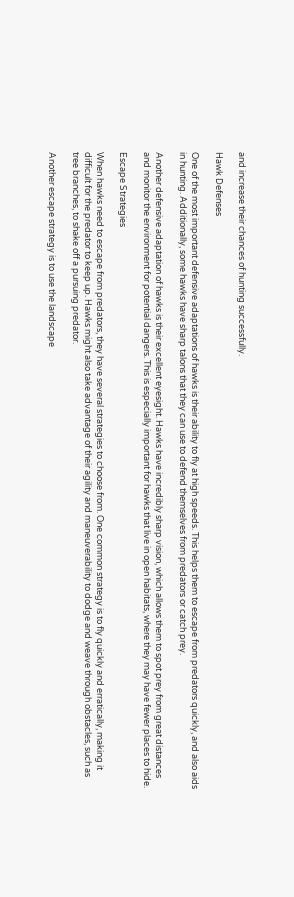and increase their chances of hunting successfully.

Hawk Defenses

One of the most important defensive adaptations of hawks is their ability to fly at high speeds. This helps them to escape from predators quickly, and also aids in hunting. Additionally, some hawks have sharp talons that they can use to defend themselves from predators or catch prey.

Another defensive adaptation of hawks is their excellent eyesight. Hawks have incredibly sharp vision, which allows them to spot prey from great distances and monitor the environment for potential dangers. This is especially important for hawks that live in open habitats, where they may have fewer places to hide.

Escape Strategies

When hawks need to escape from predators, they have several strategies to choose from. One common strategy is to fly quickly and erratically, making it difficult for the predator to keep up. Hawks might also take advantage of their agility and maneuverability to dodge and weave through obstacles, such as tree branches, to shake off a pursuing predator.

Another escape strategy is to use the landscape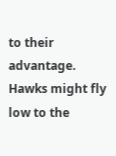to their advantage. Hawks might fly low to the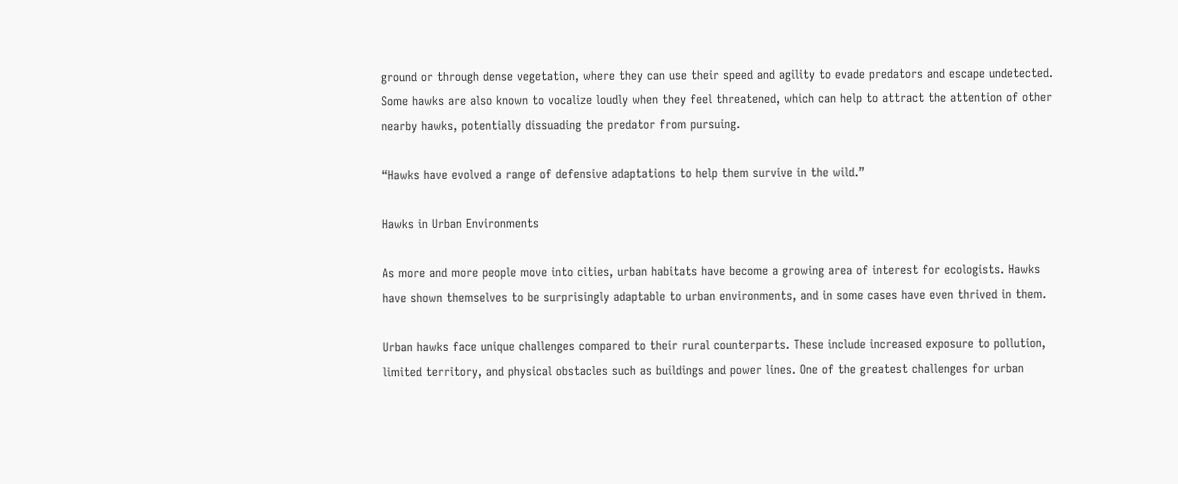ground or through dense vegetation, where they can use their speed and agility to evade predators and escape undetected. Some hawks are also known to vocalize loudly when they feel threatened, which can help to attract the attention of other nearby hawks, potentially dissuading the predator from pursuing.

“Hawks have evolved a range of defensive adaptations to help them survive in the wild.”

Hawks in Urban Environments

As more and more people move into cities, urban habitats have become a growing area of interest for ecologists. Hawks have shown themselves to be surprisingly adaptable to urban environments, and in some cases have even thrived in them.

Urban hawks face unique challenges compared to their rural counterparts. These include increased exposure to pollution, limited territory, and physical obstacles such as buildings and power lines. One of the greatest challenges for urban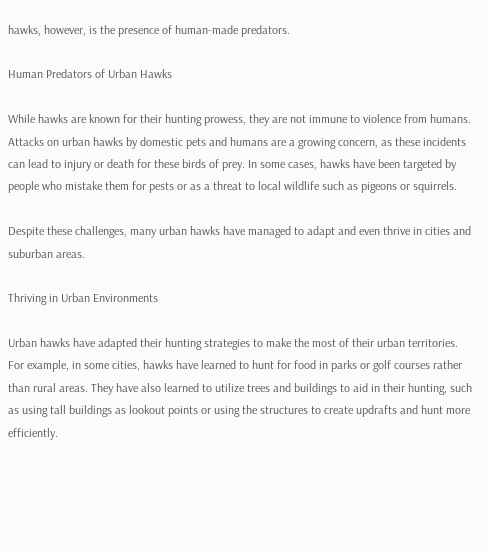hawks, however, is the presence of human-made predators.

Human Predators of Urban Hawks

While hawks are known for their hunting prowess, they are not immune to violence from humans. Attacks on urban hawks by domestic pets and humans are a growing concern, as these incidents can lead to injury or death for these birds of prey. In some cases, hawks have been targeted by people who mistake them for pests or as a threat to local wildlife such as pigeons or squirrels.

Despite these challenges, many urban hawks have managed to adapt and even thrive in cities and suburban areas.

Thriving in Urban Environments

Urban hawks have adapted their hunting strategies to make the most of their urban territories. For example, in some cities, hawks have learned to hunt for food in parks or golf courses rather than rural areas. They have also learned to utilize trees and buildings to aid in their hunting, such as using tall buildings as lookout points or using the structures to create updrafts and hunt more efficiently.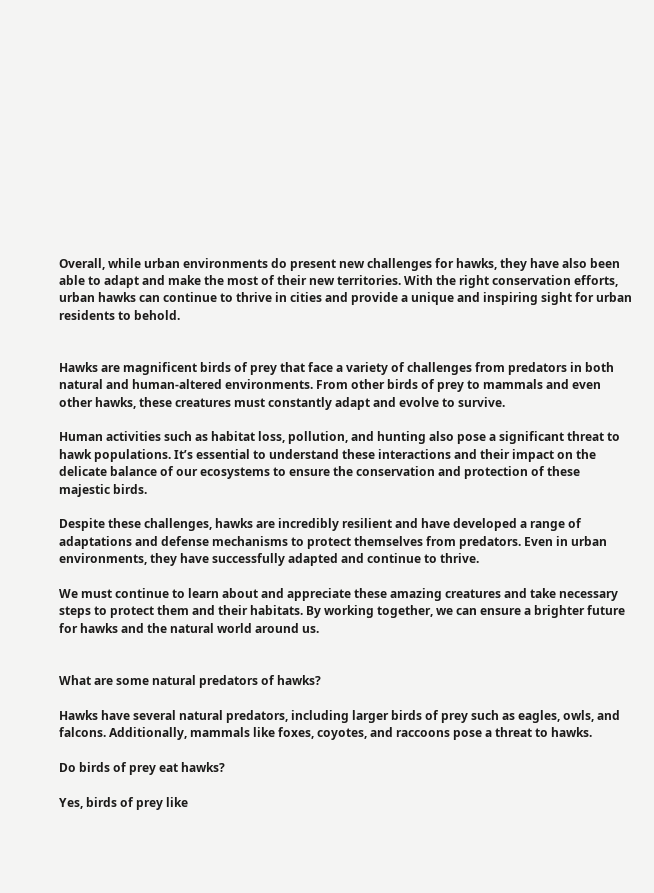Overall, while urban environments do present new challenges for hawks, they have also been able to adapt and make the most of their new territories. With the right conservation efforts, urban hawks can continue to thrive in cities and provide a unique and inspiring sight for urban residents to behold.


Hawks are magnificent birds of prey that face a variety of challenges from predators in both natural and human-altered environments. From other birds of prey to mammals and even other hawks, these creatures must constantly adapt and evolve to survive.

Human activities such as habitat loss, pollution, and hunting also pose a significant threat to hawk populations. It’s essential to understand these interactions and their impact on the delicate balance of our ecosystems to ensure the conservation and protection of these majestic birds.

Despite these challenges, hawks are incredibly resilient and have developed a range of adaptations and defense mechanisms to protect themselves from predators. Even in urban environments, they have successfully adapted and continue to thrive.

We must continue to learn about and appreciate these amazing creatures and take necessary steps to protect them and their habitats. By working together, we can ensure a brighter future for hawks and the natural world around us.


What are some natural predators of hawks?

Hawks have several natural predators, including larger birds of prey such as eagles, owls, and falcons. Additionally, mammals like foxes, coyotes, and raccoons pose a threat to hawks.

Do birds of prey eat hawks?

Yes, birds of prey like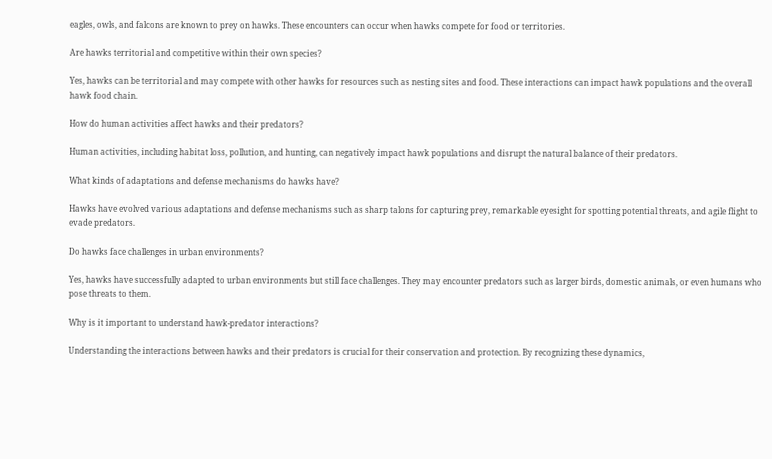eagles, owls, and falcons are known to prey on hawks. These encounters can occur when hawks compete for food or territories.

Are hawks territorial and competitive within their own species?

Yes, hawks can be territorial and may compete with other hawks for resources such as nesting sites and food. These interactions can impact hawk populations and the overall hawk food chain.

How do human activities affect hawks and their predators?

Human activities, including habitat loss, pollution, and hunting, can negatively impact hawk populations and disrupt the natural balance of their predators.

What kinds of adaptations and defense mechanisms do hawks have?

Hawks have evolved various adaptations and defense mechanisms such as sharp talons for capturing prey, remarkable eyesight for spotting potential threats, and agile flight to evade predators.

Do hawks face challenges in urban environments?

Yes, hawks have successfully adapted to urban environments but still face challenges. They may encounter predators such as larger birds, domestic animals, or even humans who pose threats to them.

Why is it important to understand hawk-predator interactions?

Understanding the interactions between hawks and their predators is crucial for their conservation and protection. By recognizing these dynamics,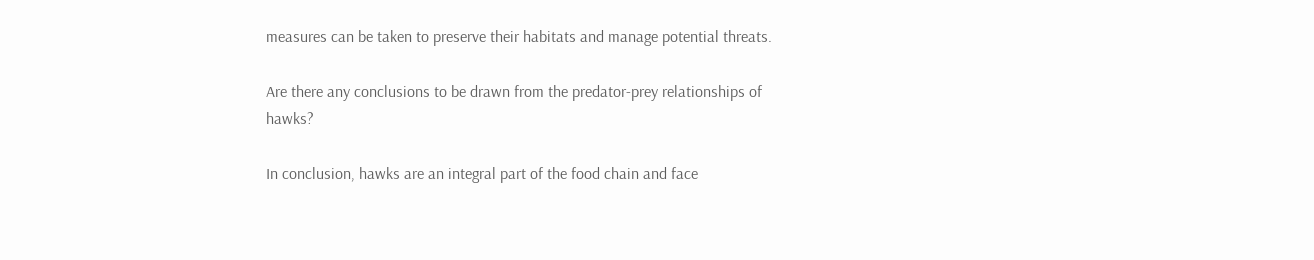measures can be taken to preserve their habitats and manage potential threats.

Are there any conclusions to be drawn from the predator-prey relationships of hawks?

In conclusion, hawks are an integral part of the food chain and face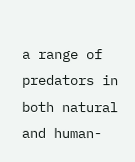a range of predators in both natural and human-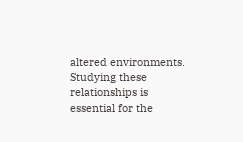altered environments. Studying these relationships is essential for the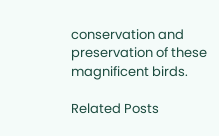conservation and preservation of these magnificent birds.

Related Posts